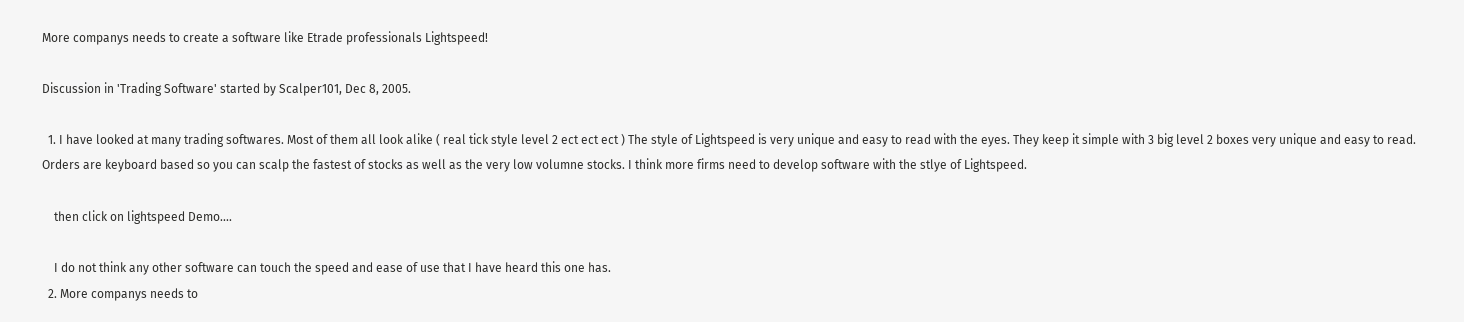More companys needs to create a software like Etrade professionals Lightspeed!

Discussion in 'Trading Software' started by Scalper101, Dec 8, 2005.

  1. I have looked at many trading softwares. Most of them all look alike ( real tick style level 2 ect ect ect ) The style of Lightspeed is very unique and easy to read with the eyes. They keep it simple with 3 big level 2 boxes very unique and easy to read. Orders are keyboard based so you can scalp the fastest of stocks as well as the very low volumne stocks. I think more firms need to develop software with the stlye of Lightspeed.

    then click on lightspeed Demo....

    I do not think any other software can touch the speed and ease of use that I have heard this one has.
  2. More companys needs to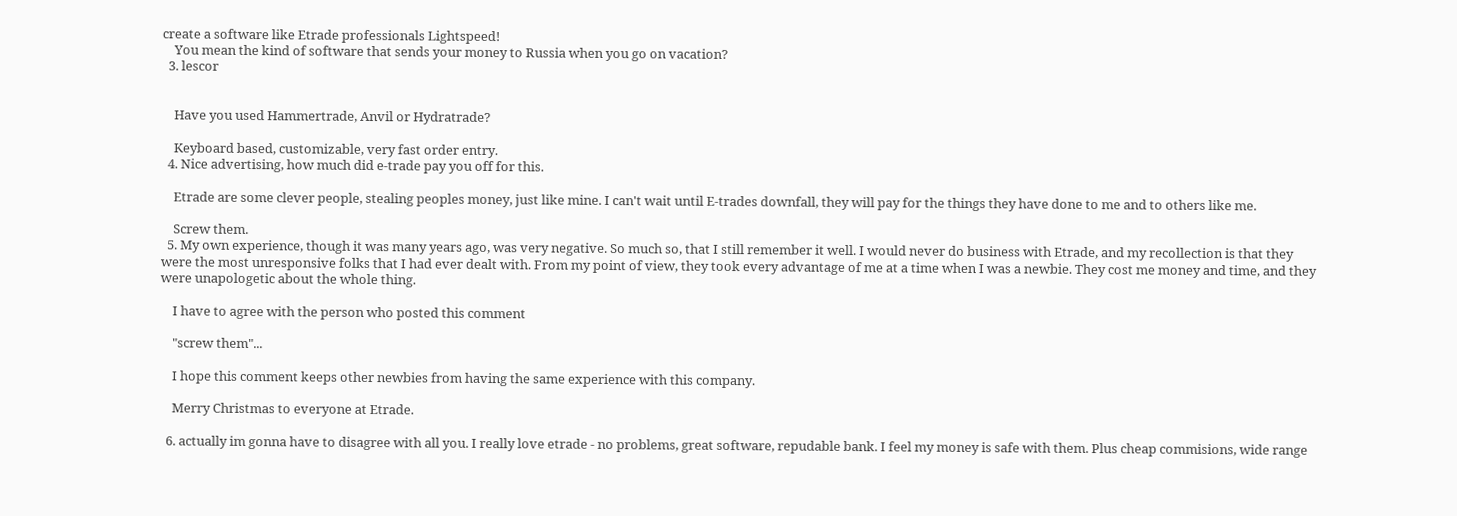create a software like Etrade professionals Lightspeed!
    You mean the kind of software that sends your money to Russia when you go on vacation?
  3. lescor


    Have you used Hammertrade, Anvil or Hydratrade?

    Keyboard based, customizable, very fast order entry.
  4. Nice advertising, how much did e-trade pay you off for this.

    Etrade are some clever people, stealing peoples money, just like mine. I can't wait until E-trades downfall, they will pay for the things they have done to me and to others like me.

    Screw them.
  5. My own experience, though it was many years ago, was very negative. So much so, that I still remember it well. I would never do business with Etrade, and my recollection is that they were the most unresponsive folks that I had ever dealt with. From my point of view, they took every advantage of me at a time when I was a newbie. They cost me money and time, and they were unapologetic about the whole thing.

    I have to agree with the person who posted this comment

    "screw them"...

    I hope this comment keeps other newbies from having the same experience with this company.

    Merry Christmas to everyone at Etrade.

  6. actually im gonna have to disagree with all you. I really love etrade - no problems, great software, repudable bank. I feel my money is safe with them. Plus cheap commisions, wide range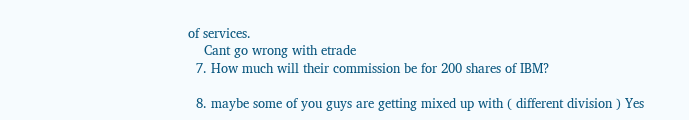of services.
    Cant go wrong with etrade
  7. How much will their commission be for 200 shares of IBM?

  8. maybe some of you guys are getting mixed up with ( different division ) Yes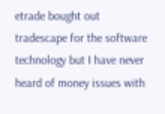etrade bought out tradescape for the software technology but I have never heard of money issues with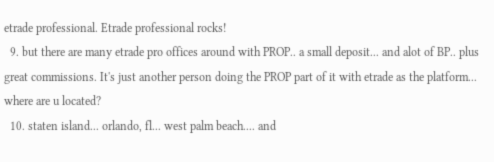etrade professional. Etrade professional rocks!
  9. but there are many etrade pro offices around with PROP.. a small deposit... and alot of BP.. plus great commissions. It's just another person doing the PROP part of it with etrade as the platform... where are u located?
  10. staten island... orlando, fl... west palm beach.... and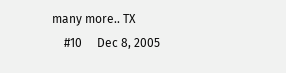many more.. TX
    #10     Dec 8, 2005